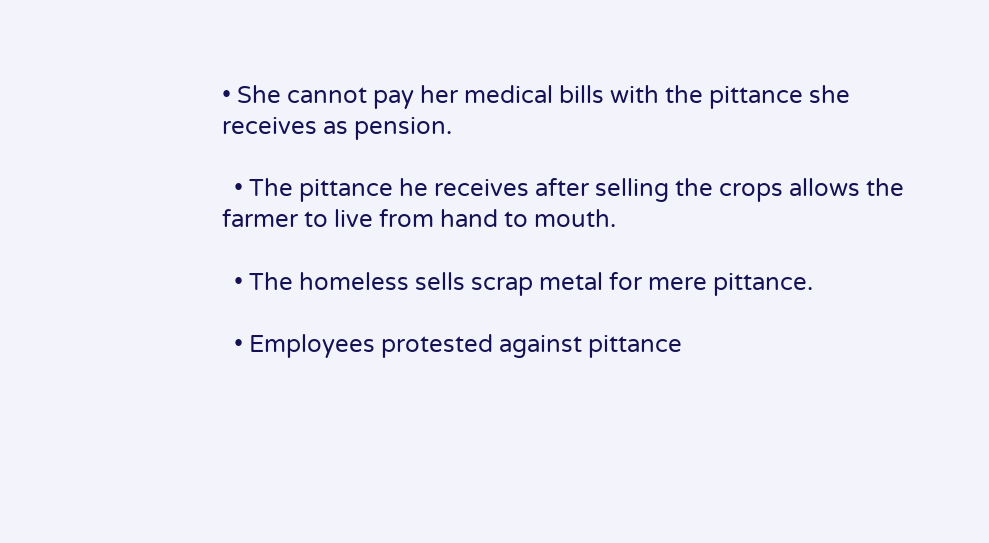• She cannot pay her medical bills with the pittance she receives as pension.

  • The pittance he receives after selling the crops allows the farmer to live from hand to mouth.

  • The homeless sells scrap metal for mere pittance.

  • Employees protested against pittance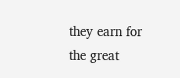they earn for the great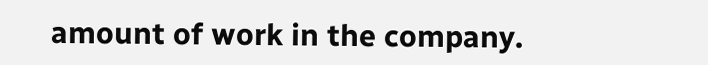amount of work in the company.